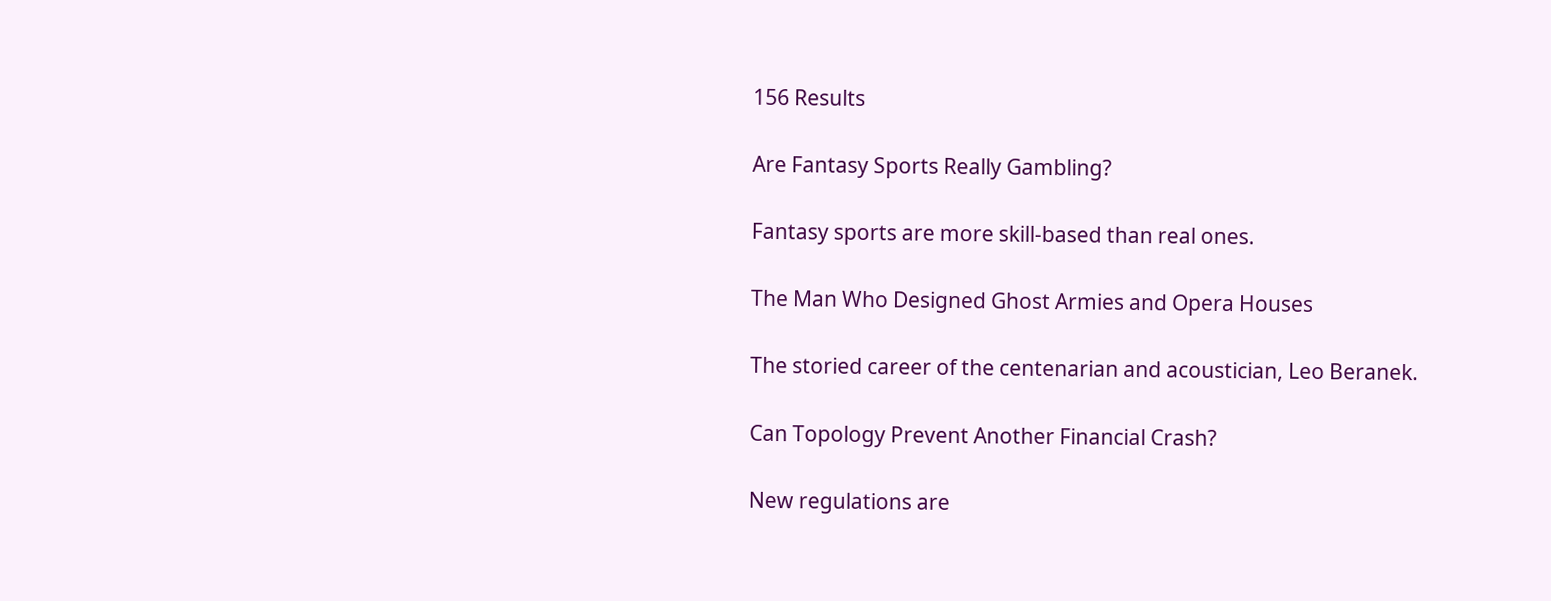156 Results

Are Fantasy Sports Really Gambling?

Fantasy sports are more skill-based than real ones.

The Man Who Designed Ghost Armies and Opera Houses

The storied career of the centenarian and acoustician, Leo Beranek.

Can Topology Prevent Another Financial Crash?

New regulations are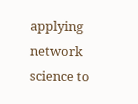applying network science to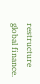restructure global finance.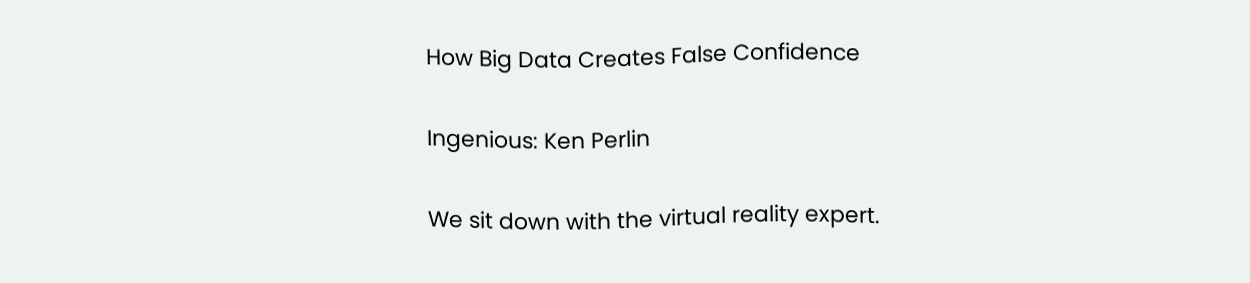How Big Data Creates False Confidence

Ingenious: Ken Perlin

We sit down with the virtual reality expert.